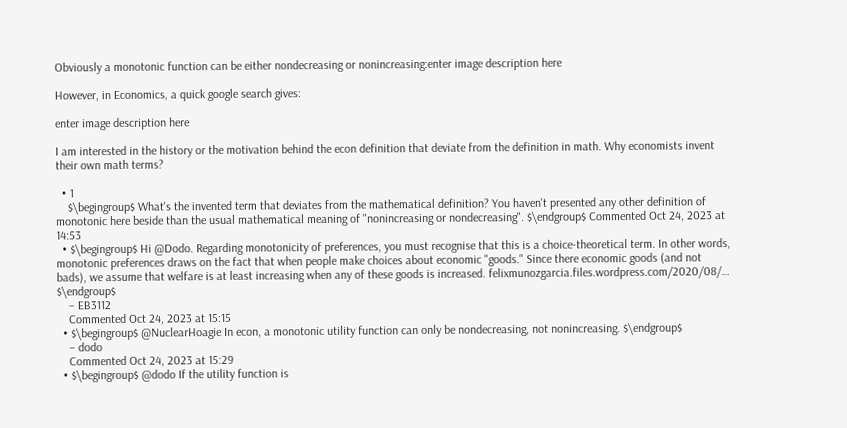Obviously a monotonic function can be either nondecreasing or nonincreasing:enter image description here

However, in Economics, a quick google search gives:

enter image description here

I am interested in the history or the motivation behind the econ definition that deviate from the definition in math. Why economists invent their own math terms?

  • 1
    $\begingroup$ What's the invented term that deviates from the mathematical definition? You haven't presented any other definition of monotonic here beside than the usual mathematical meaning of "nonincreasing or nondecreasing". $\endgroup$ Commented Oct 24, 2023 at 14:53
  • $\begingroup$ Hi @Dodo. Regarding monotonicity of preferences, you must recognise that this is a choice-theoretical term. In other words, monotonic preferences draws on the fact that when people make choices about economic "goods." Since there economic goods (and not bads), we assume that welfare is at least increasing when any of these goods is increased. felixmunozgarcia.files.wordpress.com/2020/08/… $\endgroup$
    – EB3112
    Commented Oct 24, 2023 at 15:15
  • $\begingroup$ @NuclearHoagie In econ, a monotonic utility function can only be nondecreasing, not nonincreasing. $\endgroup$
    – dodo
    Commented Oct 24, 2023 at 15:29
  • $\begingroup$ @dodo If the utility function is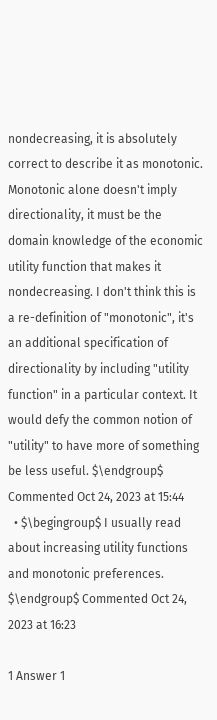nondecreasing, it is absolutely correct to describe it as monotonic. Monotonic alone doesn't imply directionality, it must be the domain knowledge of the economic utility function that makes it nondecreasing. I don't think this is a re-definition of "monotonic", it's an additional specification of directionality by including "utility function" in a particular context. It would defy the common notion of "utility" to have more of something be less useful. $\endgroup$ Commented Oct 24, 2023 at 15:44
  • $\begingroup$ I usually read about increasing utility functions and monotonic preferences. $\endgroup$ Commented Oct 24, 2023 at 16:23

1 Answer 1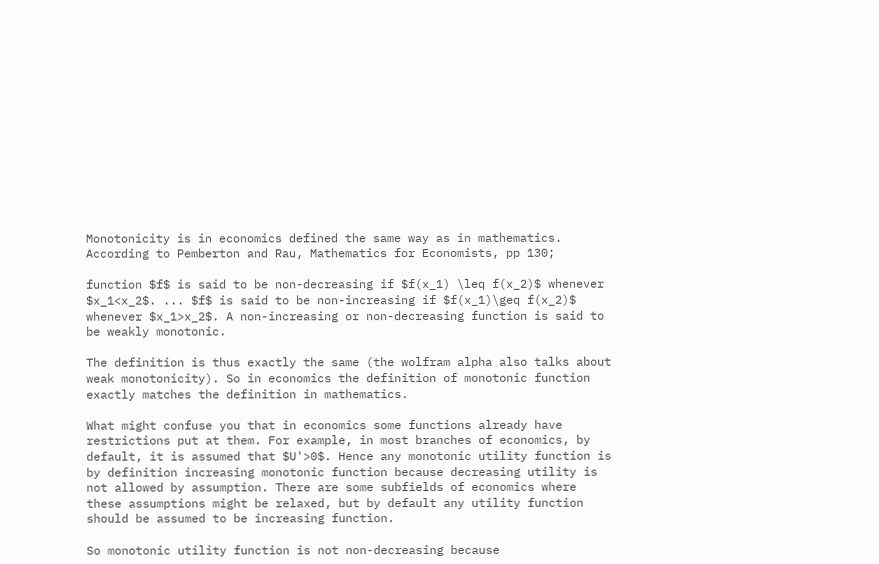Monotonicity is in economics defined the same way as in mathematics. According to Pemberton and Rau, Mathematics for Economists, pp 130;

function $f$ is said to be non-decreasing if $f(x_1) \leq f(x_2)$ whenever $x_1<x_2$. ... $f$ is said to be non-increasing if $f(x_1)\geq f(x_2)$ whenever $x_1>x_2$. A non-increasing or non-decreasing function is said to be weakly monotonic.

The definition is thus exactly the same (the wolfram alpha also talks about weak monotonicity). So in economics the definition of monotonic function exactly matches the definition in mathematics.

What might confuse you that in economics some functions already have restrictions put at them. For example, in most branches of economics, by default, it is assumed that $U'>0$. Hence any monotonic utility function is by definition increasing monotonic function because decreasing utility is not allowed by assumption. There are some subfields of economics where these assumptions might be relaxed, but by default any utility function should be assumed to be increasing function.

So monotonic utility function is not non-decreasing because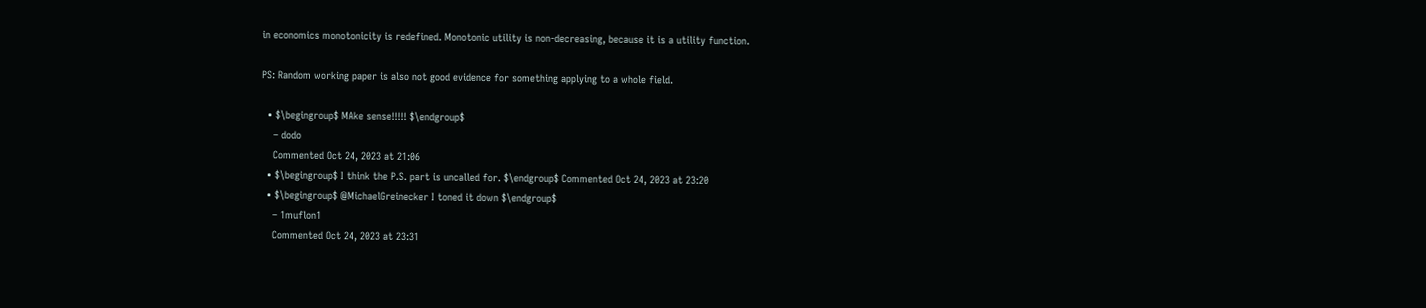in economics monotonicity is redefined. Monotonic utility is non-decreasing, because it is a utility function.

PS: Random working paper is also not good evidence for something applying to a whole field.

  • $\begingroup$ MAke sense!!!!! $\endgroup$
    – dodo
    Commented Oct 24, 2023 at 21:06
  • $\begingroup$ I think the P.S. part is uncalled for. $\endgroup$ Commented Oct 24, 2023 at 23:20
  • $\begingroup$ @MichaelGreinecker I toned it down $\endgroup$
    – 1muflon1
    Commented Oct 24, 2023 at 23:31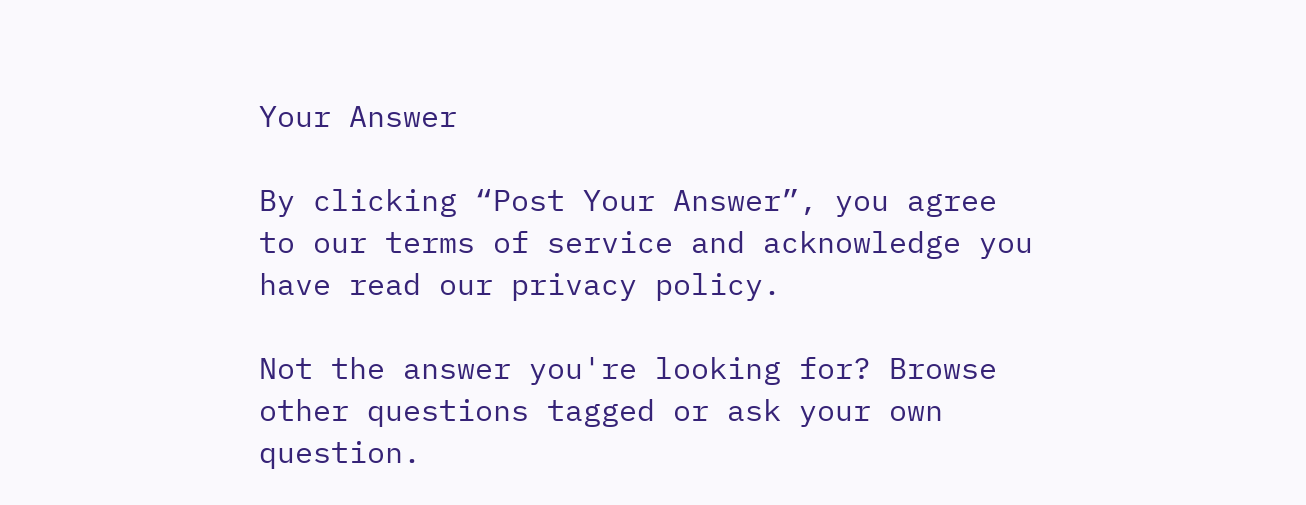Your Answer

By clicking “Post Your Answer”, you agree to our terms of service and acknowledge you have read our privacy policy.

Not the answer you're looking for? Browse other questions tagged or ask your own question.